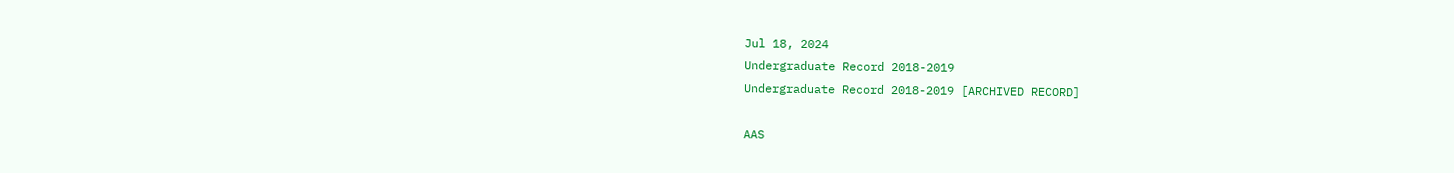Jul 18, 2024
Undergraduate Record 2018-2019
Undergraduate Record 2018-2019 [ARCHIVED RECORD]

AAS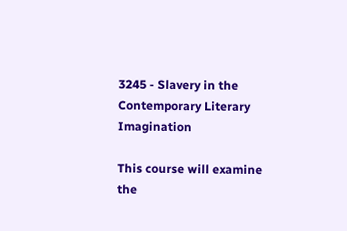3245 - Slavery in the Contemporary Literary Imagination

This course will examine the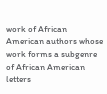work of African American authors whose work forms a subgenre of African American letters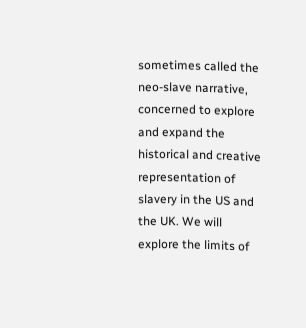sometimes called the neo-slave narrative, concerned to explore and expand the historical and creative representation of slavery in the US and the UK. We will explore the limits of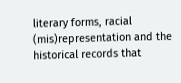literary forms, racial (mis)representation and the historical records that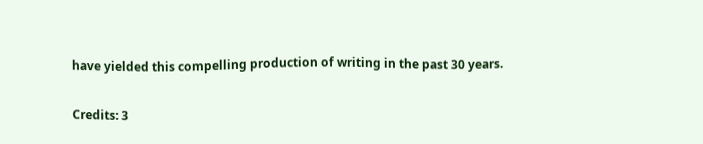have yielded this compelling production of writing in the past 30 years.

Credits: 3